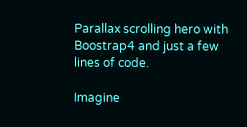Parallax scrolling hero with Boostrap4 and just a few lines of code.

Imagine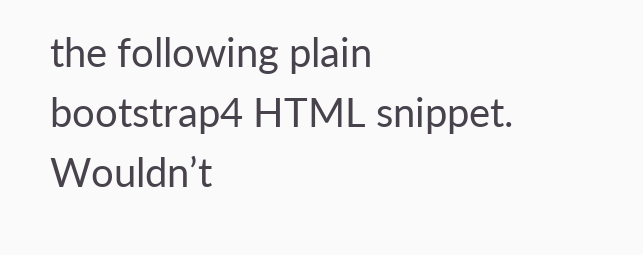the following plain bootstrap4 HTML snippet. Wouldn’t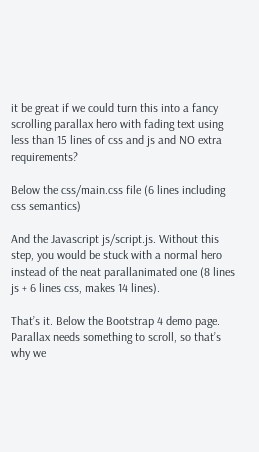it be great if we could turn this into a fancy scrolling parallax hero with fading text using less than 15 lines of css and js and NO extra requirements?

Below the css/main.css file (6 lines including css semantics)

And the Javascript js/script.js. Without this step, you would be stuck with a normal hero instead of the neat parallanimated one (8 lines js + 6 lines css, makes 14 lines).

That’s it. Below the Bootstrap 4 demo page. Parallax needs something to scroll, so that’s why we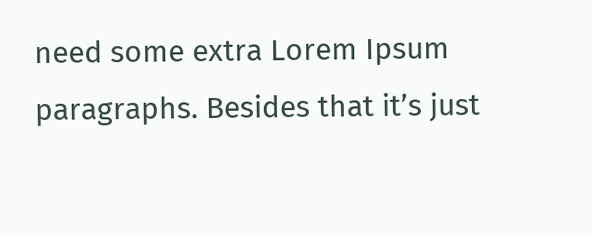need some extra Lorem Ipsum paragraphs. Besides that it’s just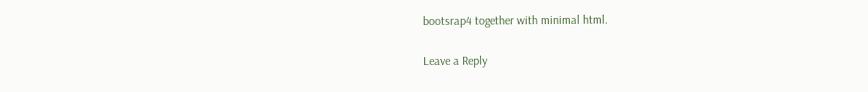bootsrap4 together with minimal html.

Leave a Reply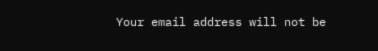Your email address will not be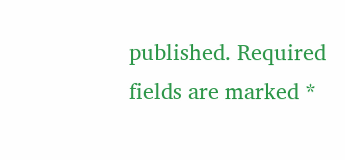published. Required fields are marked *